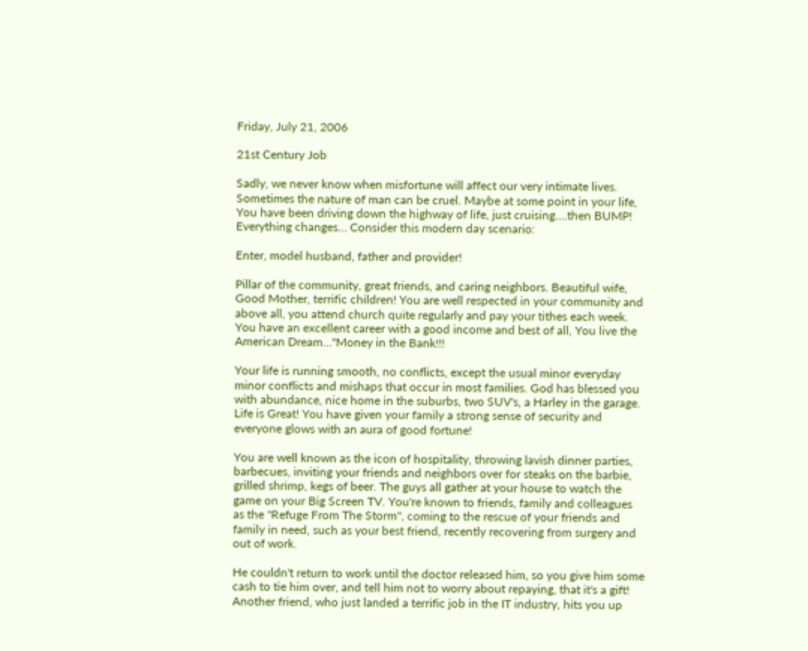Friday, July 21, 2006

21st Century Job

Sadly, we never know when misfortune will affect our very intimate lives. Sometimes the nature of man can be cruel. Maybe at some point in your life, You have been driving down the highway of life, just cruising....then BUMP! Everything changes... Consider this modern day scenario:

Enter, model husband, father and provider!

Pillar of the community, great friends, and caring neighbors. Beautiful wife, Good Mother, terrific children! You are well respected in your community and above all, you attend church quite regularly and pay your tithes each week. You have an excellent career with a good income and best of all, You live the American Dream..."Money in the Bank!!!

Your life is running smooth, no conflicts, except the usual minor everyday minor conflicts and mishaps that occur in most families. God has blessed you with abundance, nice home in the suburbs, two SUV's, a Harley in the garage. Life is Great! You have given your family a strong sense of security and everyone glows with an aura of good fortune!

You are well known as the icon of hospitality, throwing lavish dinner parties, barbecues, inviting your friends and neighbors over for steaks on the barbie, grilled shrimp, kegs of beer. The guys all gather at your house to watch the game on your Big Screen TV. You're known to friends, family and colleagues as the "Refuge From The Storm", coming to the rescue of your friends and family in need, such as your best friend, recently recovering from surgery and out of work.

He couldn't return to work until the doctor released him, so you give him some cash to tie him over, and tell him not to worry about repaying, that it's a gift! Another friend, who just landed a terrific job in the IT industry, hits you up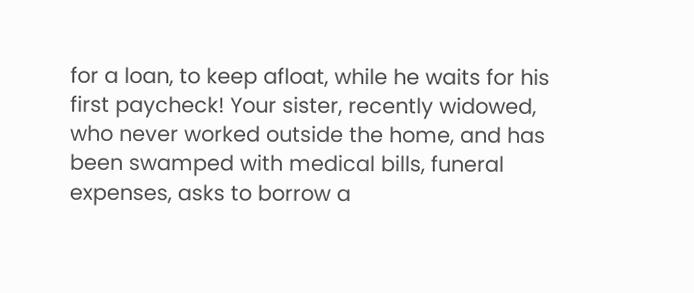for a loan, to keep afloat, while he waits for his first paycheck! Your sister, recently widowed, who never worked outside the home, and has been swamped with medical bills, funeral expenses, asks to borrow a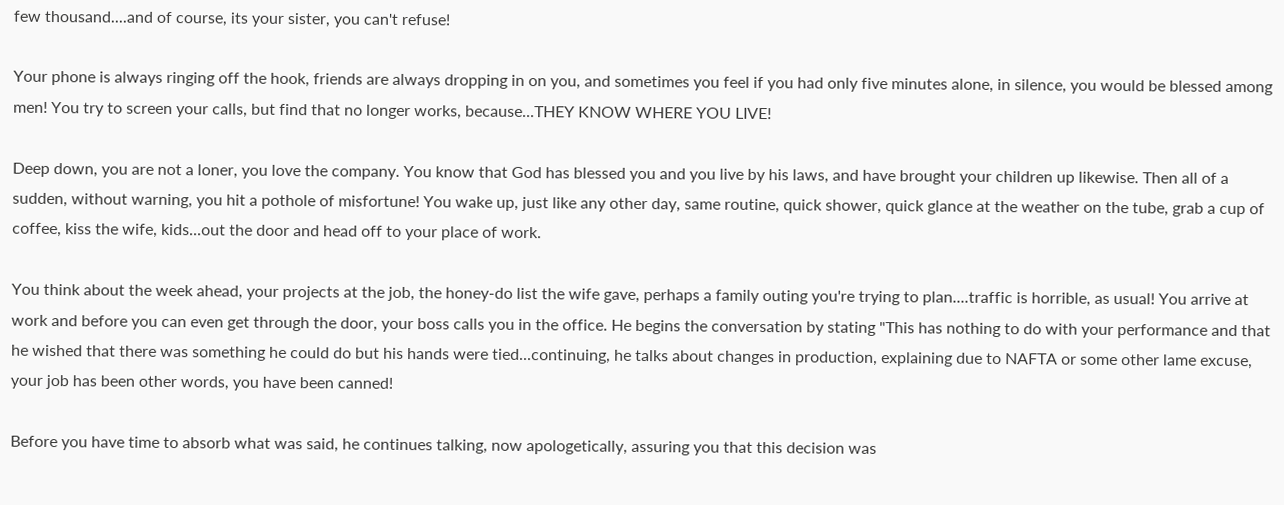few thousand....and of course, its your sister, you can't refuse!

Your phone is always ringing off the hook, friends are always dropping in on you, and sometimes you feel if you had only five minutes alone, in silence, you would be blessed among men! You try to screen your calls, but find that no longer works, because...THEY KNOW WHERE YOU LIVE!

Deep down, you are not a loner, you love the company. You know that God has blessed you and you live by his laws, and have brought your children up likewise. Then all of a sudden, without warning, you hit a pothole of misfortune! You wake up, just like any other day, same routine, quick shower, quick glance at the weather on the tube, grab a cup of coffee, kiss the wife, kids...out the door and head off to your place of work.

You think about the week ahead, your projects at the job, the honey-do list the wife gave, perhaps a family outing you're trying to plan....traffic is horrible, as usual! You arrive at work and before you can even get through the door, your boss calls you in the office. He begins the conversation by stating "This has nothing to do with your performance and that he wished that there was something he could do but his hands were tied...continuing, he talks about changes in production, explaining due to NAFTA or some other lame excuse, your job has been other words, you have been canned!

Before you have time to absorb what was said, he continues talking, now apologetically, assuring you that this decision was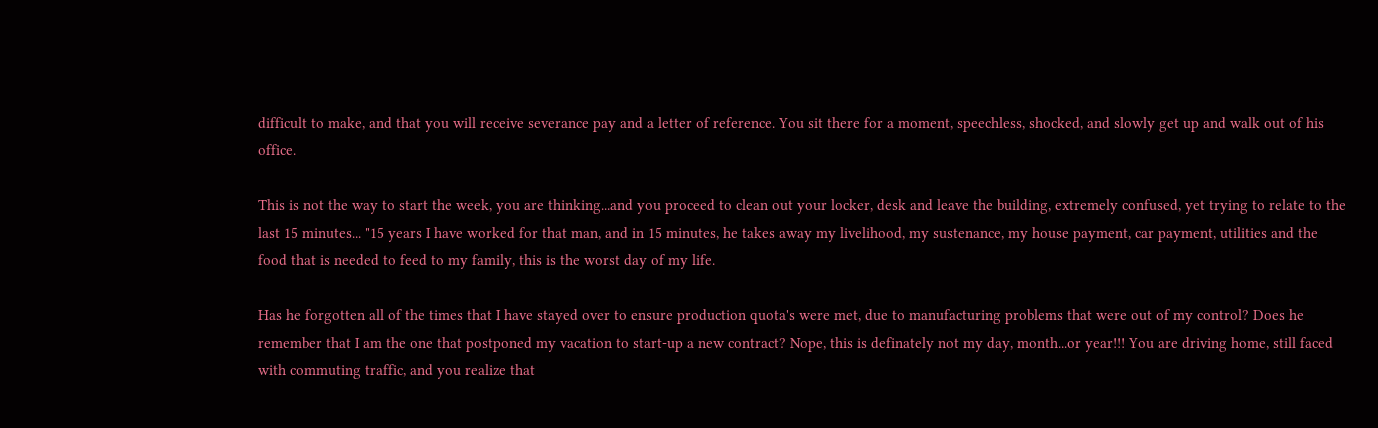difficult to make, and that you will receive severance pay and a letter of reference. You sit there for a moment, speechless, shocked, and slowly get up and walk out of his office.

This is not the way to start the week, you are thinking...and you proceed to clean out your locker, desk and leave the building, extremely confused, yet trying to relate to the last 15 minutes... "15 years I have worked for that man, and in 15 minutes, he takes away my livelihood, my sustenance, my house payment, car payment, utilities and the food that is needed to feed to my family, this is the worst day of my life.

Has he forgotten all of the times that I have stayed over to ensure production quota's were met, due to manufacturing problems that were out of my control? Does he remember that I am the one that postponed my vacation to start-up a new contract? Nope, this is definately not my day, month...or year!!! You are driving home, still faced with commuting traffic, and you realize that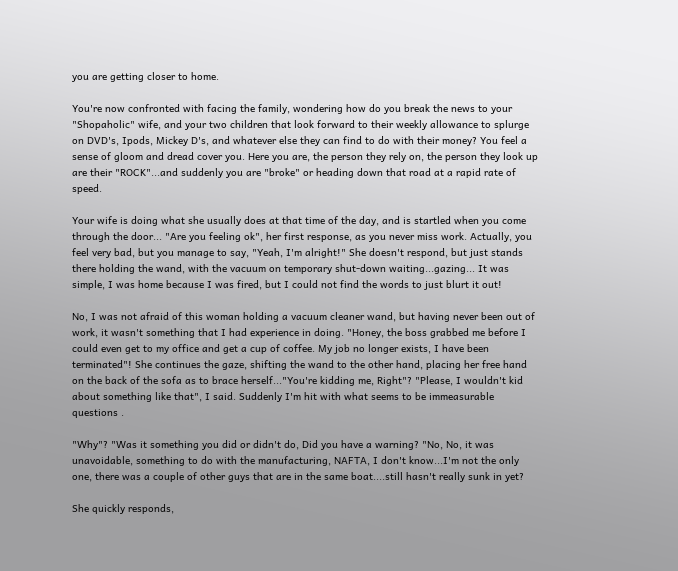you are getting closer to home.

You're now confronted with facing the family, wondering how do you break the news to your "Shopaholic" wife, and your two children that look forward to their weekly allowance to splurge on DVD's, Ipods, Mickey D's, and whatever else they can find to do with their money? You feel a sense of gloom and dread cover you. Here you are, the person they rely on, the person they look up are their "ROCK"...and suddenly you are "broke" or heading down that road at a rapid rate of speed.

Your wife is doing what she usually does at that time of the day, and is startled when you come through the door... "Are you feeling ok", her first response, as you never miss work. Actually, you feel very bad, but you manage to say, "Yeah, I'm alright!" She doesn't respond, but just stands there holding the wand, with the vacuum on temporary shut-down waiting...gazing... It was simple, I was home because I was fired, but I could not find the words to just blurt it out!

No, I was not afraid of this woman holding a vacuum cleaner wand, but having never been out of work, it wasn't something that I had experience in doing. "Honey, the boss grabbed me before I could even get to my office and get a cup of coffee. My job no longer exists, I have been terminated"! She continues the gaze, shifting the wand to the other hand, placing her free hand on the back of the sofa as to brace herself..."You're kidding me, Right"? "Please, I wouldn't kid about something like that", I said. Suddenly I'm hit with what seems to be immeasurable questions .

"Why"? "Was it something you did or didn't do, Did you have a warning? "No, No, it was unavoidable, something to do with the manufacturing, NAFTA, I don't know...I'm not the only one, there was a couple of other guys that are in the same boat....still hasn't really sunk in yet?

She quickly responds,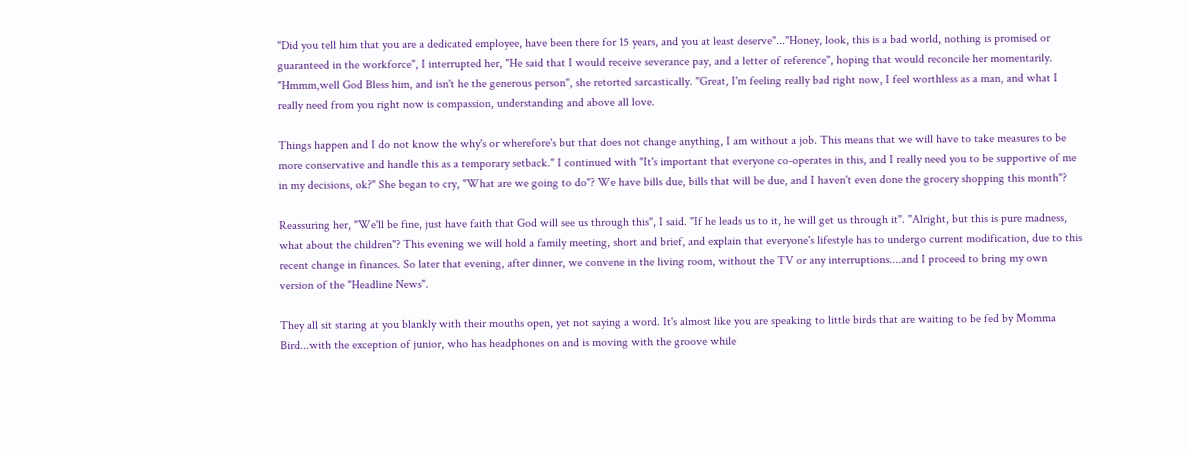"Did you tell him that you are a dedicated employee, have been there for 15 years, and you at least deserve"..."Honey, look, this is a bad world, nothing is promised or guaranteed in the workforce", I interrupted her, "He said that I would receive severance pay, and a letter of reference", hoping that would reconcile her momentarily. "Hmmm,well God Bless him, and isn't he the generous person", she retorted sarcastically. "Great, I'm feeling really bad right now, I feel worthless as a man, and what I really need from you right now is compassion, understanding and above all love.

Things happen and I do not know the why's or wherefore's but that does not change anything, I am without a job. This means that we will have to take measures to be more conservative and handle this as a temporary setback." I continued with "It's important that everyone co-operates in this, and I really need you to be supportive of me in my decisions, ok?" She began to cry, "What are we going to do"? We have bills due, bills that will be due, and I haven't even done the grocery shopping this month"?

Reassuring her, "We'll be fine, just have faith that God will see us through this", I said. "If he leads us to it, he will get us through it". "Alright, but this is pure madness, what about the children"? This evening we will hold a family meeting, short and brief, and explain that everyone's lifestyle has to undergo current modification, due to this recent change in finances. So later that evening, after dinner, we convene in the living room, without the TV or any interruptions....and I proceed to bring my own version of the "Headline News".

They all sit staring at you blankly with their mouths open, yet not saying a word. It's almost like you are speaking to little birds that are waiting to be fed by Momma Bird...with the exception of junior, who has headphones on and is moving with the groove while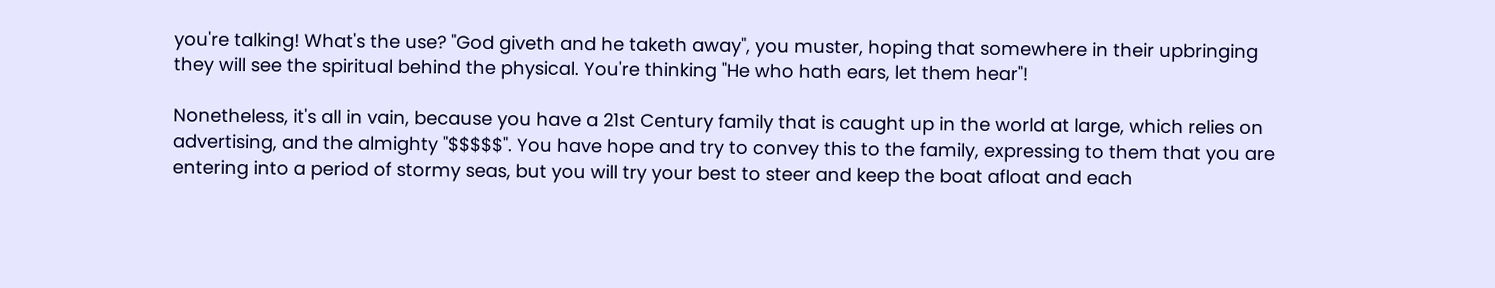you're talking! What's the use? "God giveth and he taketh away", you muster, hoping that somewhere in their upbringing they will see the spiritual behind the physical. You're thinking "He who hath ears, let them hear"!

Nonetheless, it's all in vain, because you have a 21st Century family that is caught up in the world at large, which relies on advertising, and the almighty "$$$$$". You have hope and try to convey this to the family, expressing to them that you are entering into a period of stormy seas, but you will try your best to steer and keep the boat afloat and each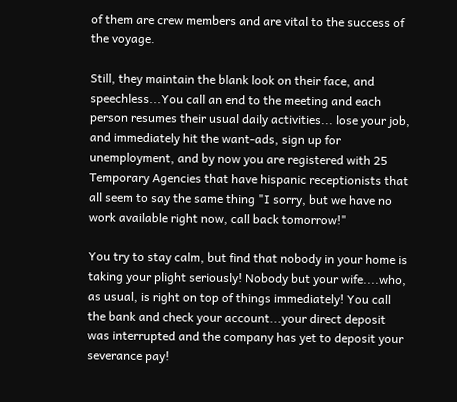of them are crew members and are vital to the success of the voyage.

Still, they maintain the blank look on their face, and speechless...You call an end to the meeting and each person resumes their usual daily activities... lose your job, and immediately hit the want-ads, sign up for unemployment, and by now you are registered with 25 Temporary Agencies that have hispanic receptionists that all seem to say the same thing "I sorry, but we have no work available right now, call back tomorrow!"

You try to stay calm, but find that nobody in your home is taking your plight seriously! Nobody but your wife....who, as usual, is right on top of things immediately! You call the bank and check your account...your direct deposit was interrupted and the company has yet to deposit your severance pay!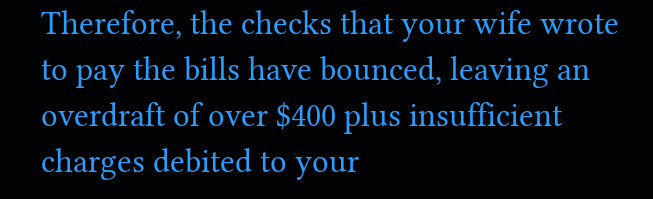Therefore, the checks that your wife wrote to pay the bills have bounced, leaving an overdraft of over $400 plus insufficient charges debited to your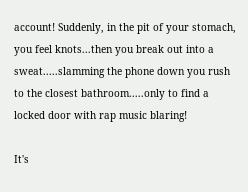account! Suddenly, in the pit of your stomach, you feel knots...then you break out into a sweat.....slamming the phone down you rush to the closest bathroom.....only to find a locked door with rap music blaring!

It's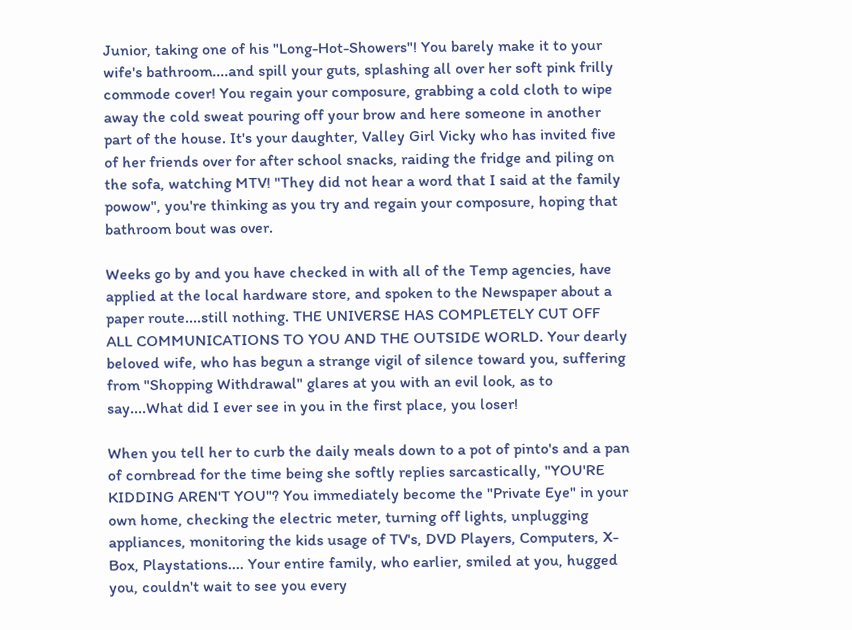Junior, taking one of his "Long-Hot-Showers"! You barely make it to your wife's bathroom....and spill your guts, splashing all over her soft pink frilly commode cover! You regain your composure, grabbing a cold cloth to wipe away the cold sweat pouring off your brow and here someone in another part of the house. It's your daughter, Valley Girl Vicky who has invited five of her friends over for after school snacks, raiding the fridge and piling on the sofa, watching MTV! "They did not hear a word that I said at the family powow", you're thinking as you try and regain your composure, hoping that bathroom bout was over.

Weeks go by and you have checked in with all of the Temp agencies, have applied at the local hardware store, and spoken to the Newspaper about a paper route....still nothing. THE UNIVERSE HAS COMPLETELY CUT OFF ALL COMMUNICATIONS TO YOU AND THE OUTSIDE WORLD. Your dearly beloved wife, who has begun a strange vigil of silence toward you, suffering from "Shopping Withdrawal" glares at you with an evil look, as to say....What did I ever see in you in the first place, you loser!

When you tell her to curb the daily meals down to a pot of pinto's and a pan of cornbread for the time being she softly replies sarcastically, "YOU'RE KIDDING AREN'T YOU"? You immediately become the "Private Eye" in your own home, checking the electric meter, turning off lights, unplugging appliances, monitoring the kids usage of TV's, DVD Players, Computers, X-Box, Playstations.... Your entire family, who earlier, smiled at you, hugged you, couldn't wait to see you every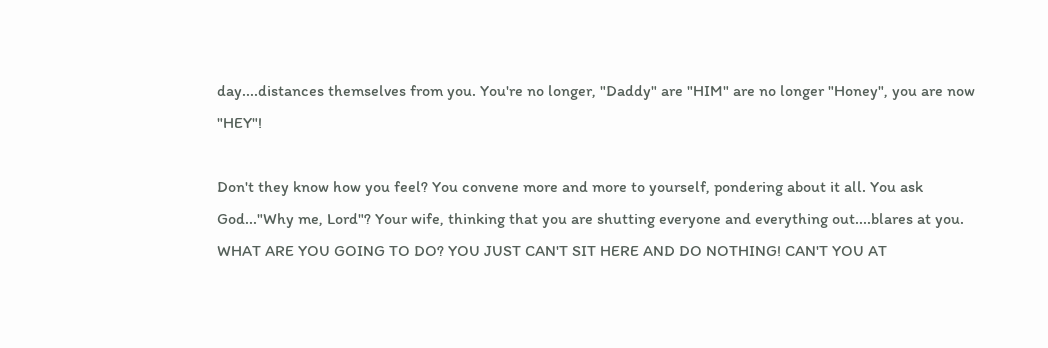day....distances themselves from you. You're no longer, "Daddy" are "HIM" are no longer "Honey", you are now "HEY"!

Don't they know how you feel? You convene more and more to yourself, pondering about it all. You ask God..."Why me, Lord"? Your wife, thinking that you are shutting everyone and everything out....blares at you. WHAT ARE YOU GOING TO DO? YOU JUST CAN'T SIT HERE AND DO NOTHING! CAN'T YOU AT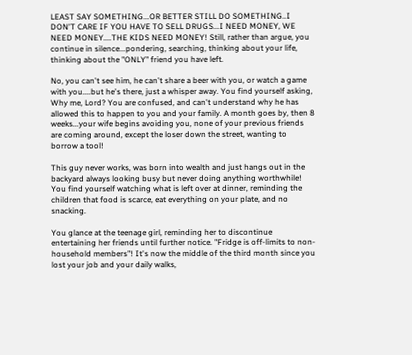LEAST SAY SOMETHING...OR BETTER STILL DO SOMETHING..I DON'T CARE IF YOU HAVE TO SELL DRUGS...I NEED MONEY, WE NEED MONEY....THE KIDS NEED MONEY! Still, rather than argue, you continue in silence...pondering, searching, thinking about your life, thinking about the "ONLY" friend you have left.

No, you can't see him, he can't share a beer with you, or watch a game with you....but he's there, just a whisper away. You find yourself asking, Why me, Lord? You are confused, and can't understand why he has allowed this to happen to you and your family. A month goes by, then 8 weeks...your wife begins avoiding you, none of your previous friends are coming around, except the loser down the street, wanting to borrow a tool!

This guy never works, was born into wealth and just hangs out in the backyard always looking busy but never doing anything worthwhile! You find yourself watching what is left over at dinner, reminding the children that food is scarce, eat everything on your plate, and no snacking.

You glance at the teenage girl, reminding her to discontinue entertaining her friends until further notice. "Fridge is off-limits to non-household members"! It's now the middle of the third month since you lost your job and your daily walks,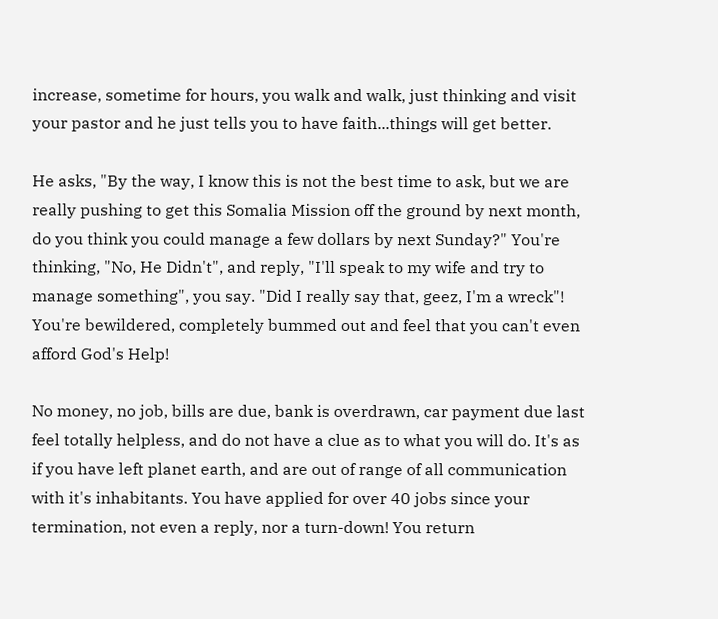increase, sometime for hours, you walk and walk, just thinking and visit your pastor and he just tells you to have faith...things will get better.

He asks, "By the way, I know this is not the best time to ask, but we are really pushing to get this Somalia Mission off the ground by next month, do you think you could manage a few dollars by next Sunday?" You're thinking, "No, He Didn't", and reply, "I'll speak to my wife and try to manage something", you say. "Did I really say that, geez, I'm a wreck"! You're bewildered, completely bummed out and feel that you can't even afford God's Help!

No money, no job, bills are due, bank is overdrawn, car payment due last feel totally helpless, and do not have a clue as to what you will do. It's as if you have left planet earth, and are out of range of all communication with it's inhabitants. You have applied for over 40 jobs since your termination, not even a reply, nor a turn-down! You return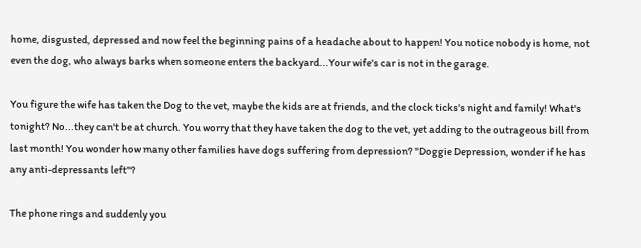home, disgusted, depressed and now feel the beginning pains of a headache about to happen! You notice nobody is home, not even the dog, who always barks when someone enters the backyard...Your wife's car is not in the garage.

You figure the wife has taken the Dog to the vet, maybe the kids are at friends, and the clock ticks's night and family! What's tonight? No...they can't be at church. You worry that they have taken the dog to the vet, yet adding to the outrageous bill from last month! You wonder how many other families have dogs suffering from depression? "Doggie Depression, wonder if he has any anti-depressants left"?

The phone rings and suddenly you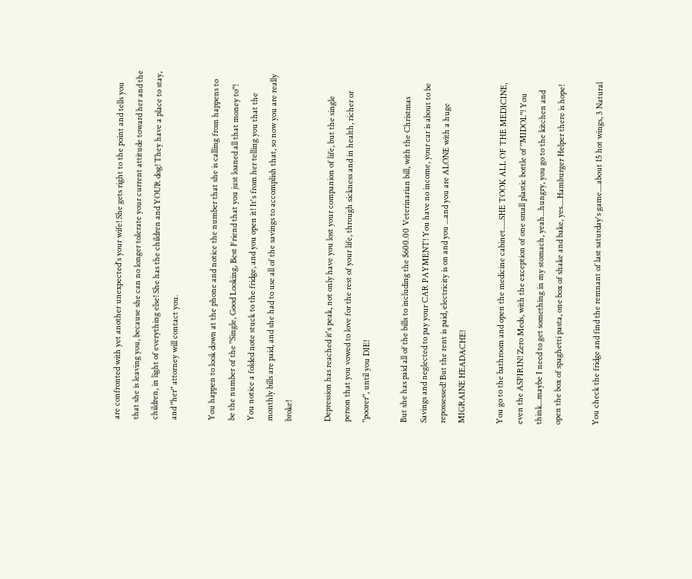are confronted with yet another unexpected's your wife! She gets right to the point and tells you that she is leaving you, because she can no longer tolerate your current attitude toward her and the children, in light of everything else! She has the children and YOUR dog! They have a place to stay, and "her" attorney will contact you.

You happen to look down at the phone and notice the number that she is calling from happens to be the number of the "Single, Good Looking, Best Friend that you just loaned all that money to"! You notice a folded note stuck to the fridge, and you open it! It's from her telling you that the monthly bills are paid, and she had to use all of the savings to accomplish that, so now you are really broke!

Depression has reached it's peak, not only have you lost your companion of life, but the single person that you vowed to love for the rest of your life, through sickness and in health, richer or "poorer", until you DIE!

But she has paid all of the bills to including the $600.00 Veterinarian bill, with the Christmas Savings and neglected to pay your CAR PAYMENT! You have no income, your car is about to be repossessed! But the rent is paid, electricity is on and you ...and you are ALONE with a huge MIGRAINE HEADACHE!

You go to the bathroom and open the medicine cabinet.....SHE TOOK ALL OF THE MEDICINE, even the ASPIRIN! Zero Meds, with the exception of one small plastic bottle of "MIDOL"! You think...maybe I need to get something in my stomach, yeah...hungry, you go to the kitchen and open the box of spaghetti pasta, one box of shake and bake, yes....Hamburger Helper there is hope!

You check the fridge and find the remnant of last saturday's game....about 15 hot wings, 3 Natural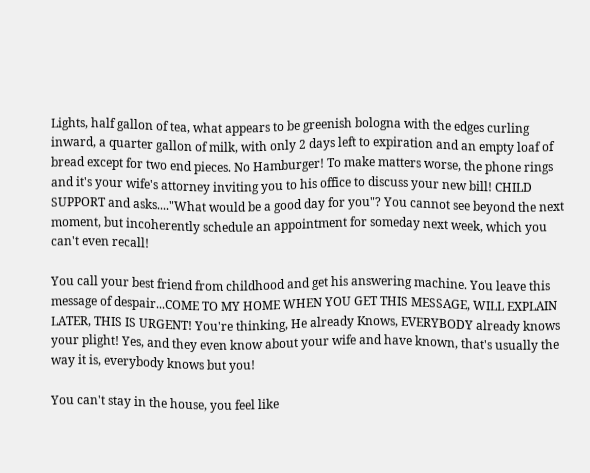Lights, half gallon of tea, what appears to be greenish bologna with the edges curling inward, a quarter gallon of milk, with only 2 days left to expiration and an empty loaf of bread except for two end pieces. No Hamburger! To make matters worse, the phone rings and it's your wife's attorney inviting you to his office to discuss your new bill! CHILD SUPPORT and asks...."What would be a good day for you"? You cannot see beyond the next moment, but incoherently schedule an appointment for someday next week, which you can't even recall!

You call your best friend from childhood and get his answering machine. You leave this message of despair...COME TO MY HOME WHEN YOU GET THIS MESSAGE, WILL EXPLAIN LATER, THIS IS URGENT! You're thinking, He already Knows, EVERYBODY already knows your plight! Yes, and they even know about your wife and have known, that's usually the way it is, everybody knows but you!

You can't stay in the house, you feel like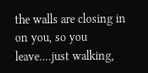the walls are closing in on you, so you leave....just walking,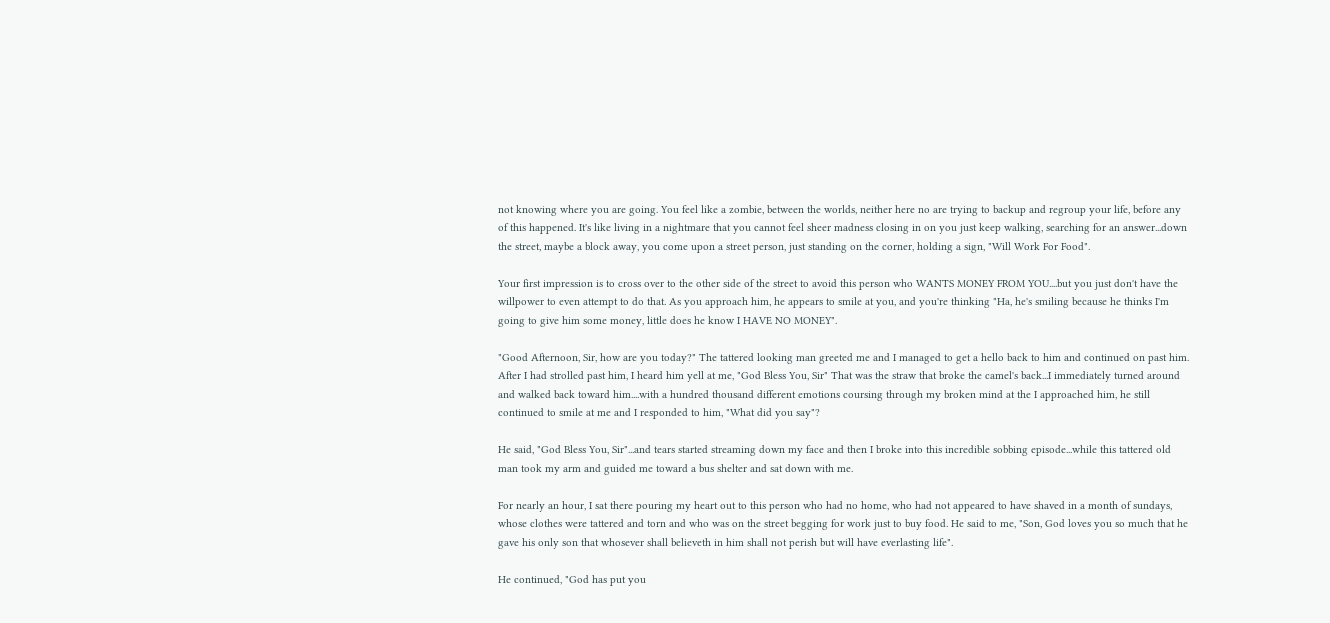not knowing where you are going. You feel like a zombie, between the worlds, neither here no are trying to backup and regroup your life, before any of this happened. It's like living in a nightmare that you cannot feel sheer madness closing in on you just keep walking, searching for an answer...down the street, maybe a block away, you come upon a street person, just standing on the corner, holding a sign, "Will Work For Food".

Your first impression is to cross over to the other side of the street to avoid this person who WANTS MONEY FROM YOU....but you just don't have the willpower to even attempt to do that. As you approach him, he appears to smile at you, and you're thinking "Ha, he's smiling because he thinks I'm going to give him some money, little does he know I HAVE NO MONEY".

"Good Afternoon, Sir, how are you today?" The tattered looking man greeted me and I managed to get a hello back to him and continued on past him. After I had strolled past him, I heard him yell at me, "God Bless You, Sir" That was the straw that broke the camel's back...I immediately turned around and walked back toward him....with a hundred thousand different emotions coursing through my broken mind at the I approached him, he still continued to smile at me and I responded to him, "What did you say"?

He said, "God Bless You, Sir"...and tears started streaming down my face and then I broke into this incredible sobbing episode...while this tattered old man took my arm and guided me toward a bus shelter and sat down with me.

For nearly an hour, I sat there pouring my heart out to this person who had no home, who had not appeared to have shaved in a month of sundays, whose clothes were tattered and torn and who was on the street begging for work just to buy food. He said to me, "Son, God loves you so much that he gave his only son that whosever shall believeth in him shall not perish but will have everlasting life".

He continued, "God has put you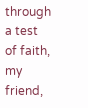through a test of faith, my friend,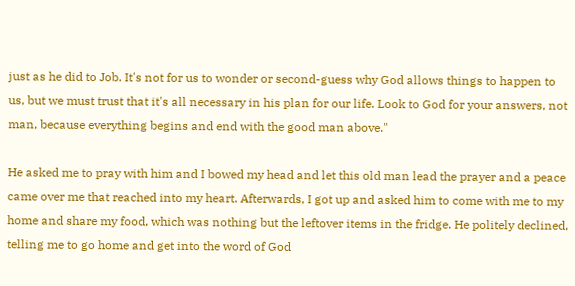just as he did to Job. It's not for us to wonder or second-guess why God allows things to happen to us, but we must trust that it's all necessary in his plan for our life. Look to God for your answers, not man, because everything begins and end with the good man above."

He asked me to pray with him and I bowed my head and let this old man lead the prayer and a peace came over me that reached into my heart. Afterwards, I got up and asked him to come with me to my home and share my food, which was nothing but the leftover items in the fridge. He politely declined, telling me to go home and get into the word of God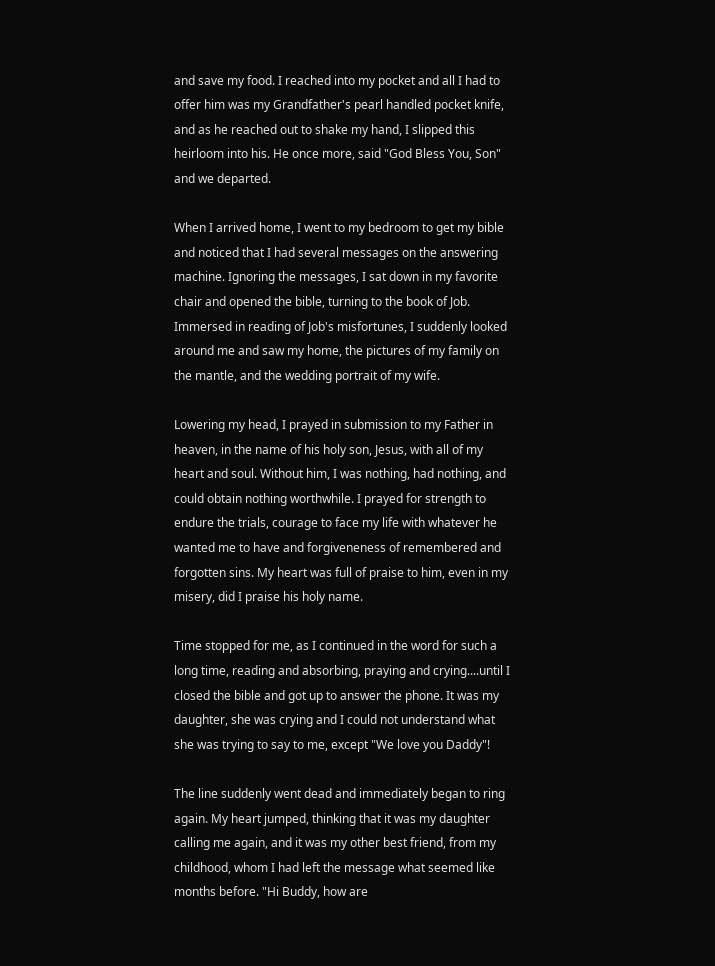and save my food. I reached into my pocket and all I had to offer him was my Grandfather's pearl handled pocket knife, and as he reached out to shake my hand, I slipped this heirloom into his. He once more, said "God Bless You, Son" and we departed.

When I arrived home, I went to my bedroom to get my bible and noticed that I had several messages on the answering machine. Ignoring the messages, I sat down in my favorite chair and opened the bible, turning to the book of Job. Immersed in reading of Job's misfortunes, I suddenly looked around me and saw my home, the pictures of my family on the mantle, and the wedding portrait of my wife.

Lowering my head, I prayed in submission to my Father in heaven, in the name of his holy son, Jesus, with all of my heart and soul. Without him, I was nothing, had nothing, and could obtain nothing worthwhile. I prayed for strength to endure the trials, courage to face my life with whatever he wanted me to have and forgiveneness of remembered and forgotten sins. My heart was full of praise to him, even in my misery, did I praise his holy name.

Time stopped for me, as I continued in the word for such a long time, reading and absorbing, praying and crying....until I closed the bible and got up to answer the phone. It was my daughter, she was crying and I could not understand what she was trying to say to me, except "We love you Daddy"!

The line suddenly went dead and immediately began to ring again. My heart jumped, thinking that it was my daughter calling me again, and it was my other best friend, from my childhood, whom I had left the message what seemed like months before. "Hi Buddy, how are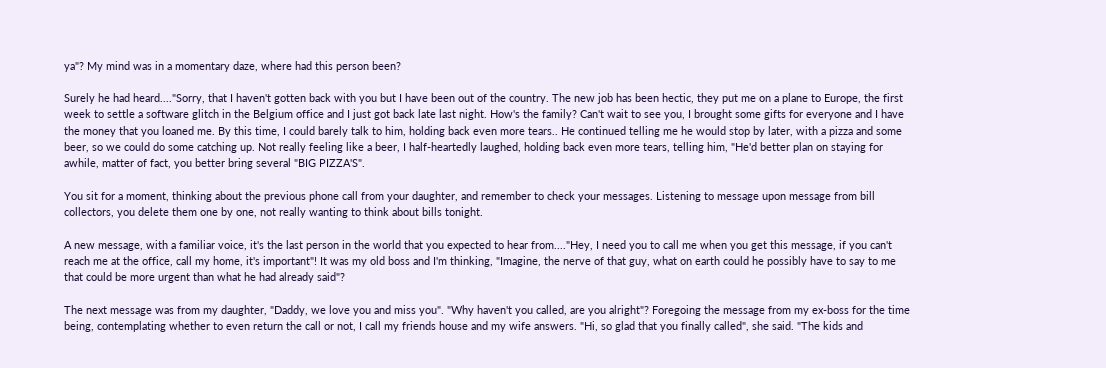ya"? My mind was in a momentary daze, where had this person been?

Surely he had heard...."Sorry, that I haven't gotten back with you but I have been out of the country. The new job has been hectic, they put me on a plane to Europe, the first week to settle a software glitch in the Belgium office and I just got back late last night. How's the family? Can't wait to see you, I brought some gifts for everyone and I have the money that you loaned me. By this time, I could barely talk to him, holding back even more tears.. He continued telling me he would stop by later, with a pizza and some beer, so we could do some catching up. Not really feeling like a beer, I half-heartedly laughed, holding back even more tears, telling him, "He'd better plan on staying for awhile, matter of fact, you better bring several "BIG PIZZA'S".

You sit for a moment, thinking about the previous phone call from your daughter, and remember to check your messages. Listening to message upon message from bill collectors, you delete them one by one, not really wanting to think about bills tonight.

A new message, with a familiar voice, it's the last person in the world that you expected to hear from...."Hey, I need you to call me when you get this message, if you can't reach me at the office, call my home, it's important"! It was my old boss and I'm thinking, "Imagine, the nerve of that guy, what on earth could he possibly have to say to me that could be more urgent than what he had already said"?

The next message was from my daughter, "Daddy, we love you and miss you". "Why haven't you called, are you alright"? Foregoing the message from my ex-boss for the time being, contemplating whether to even return the call or not, I call my friends house and my wife answers. "Hi, so glad that you finally called", she said. "The kids and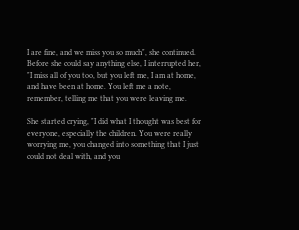I are fine, and we miss you so much", she continued. Before she could say anything else, I interrupted her, "I miss all of you too, but you left me, I am at home, and have been at home. You left me a note, remember, telling me that you were leaving me.

She started crying, "I did what I thought was best for everyone, especially the children. You were really worrying me, you changed into something that I just could not deal with, and you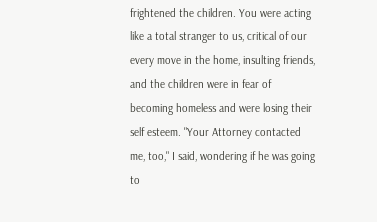frightened the children. You were acting like a total stranger to us, critical of our every move in the home, insulting friends, and the children were in fear of becoming homeless and were losing their self esteem. "Your Attorney contacted me, too," I said, wondering if he was going to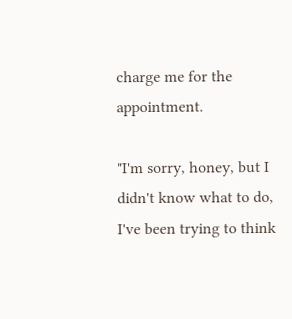charge me for the appointment.

"I'm sorry, honey, but I didn't know what to do, I've been trying to think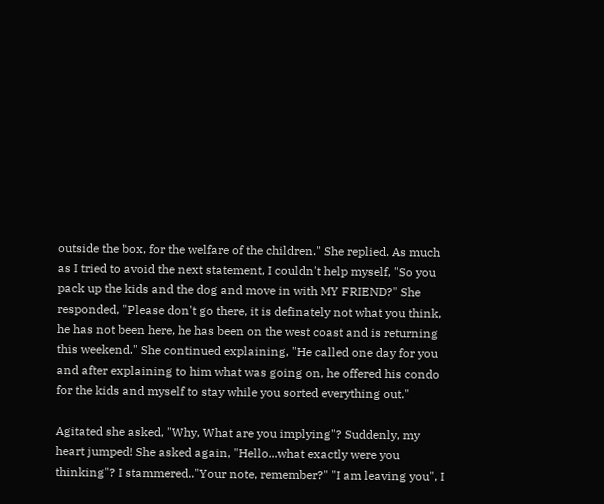outside the box, for the welfare of the children." She replied. As much as I tried to avoid the next statement, I couldn't help myself, "So you pack up the kids and the dog and move in with MY FRIEND?" She responded, "Please don't go there, it is definately not what you think, he has not been here, he has been on the west coast and is returning this weekend." She continued explaining, "He called one day for you and after explaining to him what was going on, he offered his condo for the kids and myself to stay while you sorted everything out."

Agitated she asked, "Why, What are you implying"? Suddenly, my heart jumped! She asked again, "Hello...what exactly were you thinking"? I stammered.."Your note, remember?" "I am leaving you", I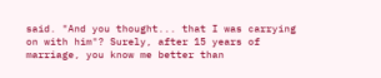said. "And you thought... that I was carrying on with him"? Surely, after 15 years of marriage, you know me better than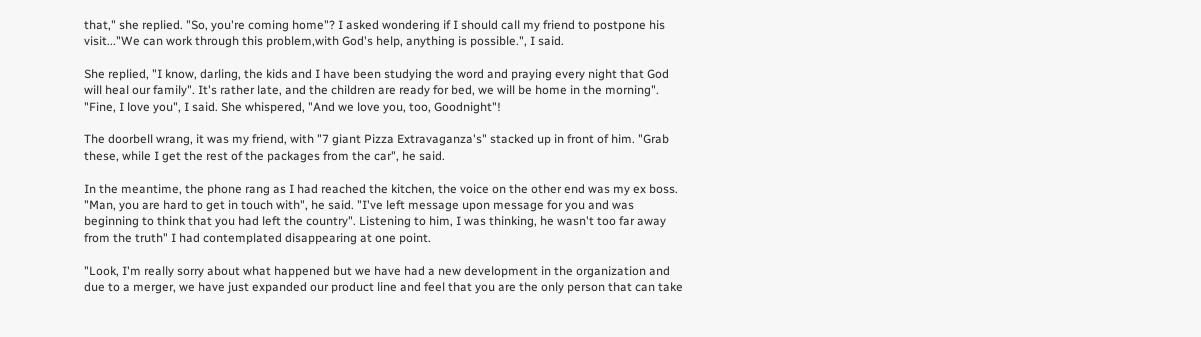that," she replied. "So, you're coming home"? I asked wondering if I should call my friend to postpone his visit..."We can work through this problem,with God's help, anything is possible.", I said.

She replied, "I know, darling, the kids and I have been studying the word and praying every night that God will heal our family". It's rather late, and the children are ready for bed, we will be home in the morning". "Fine, I love you", I said. She whispered, "And we love you, too, Goodnight"!

The doorbell wrang, it was my friend, with "7 giant Pizza Extravaganza's" stacked up in front of him. "Grab these, while I get the rest of the packages from the car", he said.

In the meantime, the phone rang as I had reached the kitchen, the voice on the other end was my ex boss. "Man, you are hard to get in touch with", he said. "I've left message upon message for you and was beginning to think that you had left the country". Listening to him, I was thinking, he wasn't too far away from the truth" I had contemplated disappearing at one point.

"Look, I'm really sorry about what happened but we have had a new development in the organization and due to a merger, we have just expanded our product line and feel that you are the only person that can take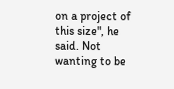on a project of this size", he said. Not wanting to be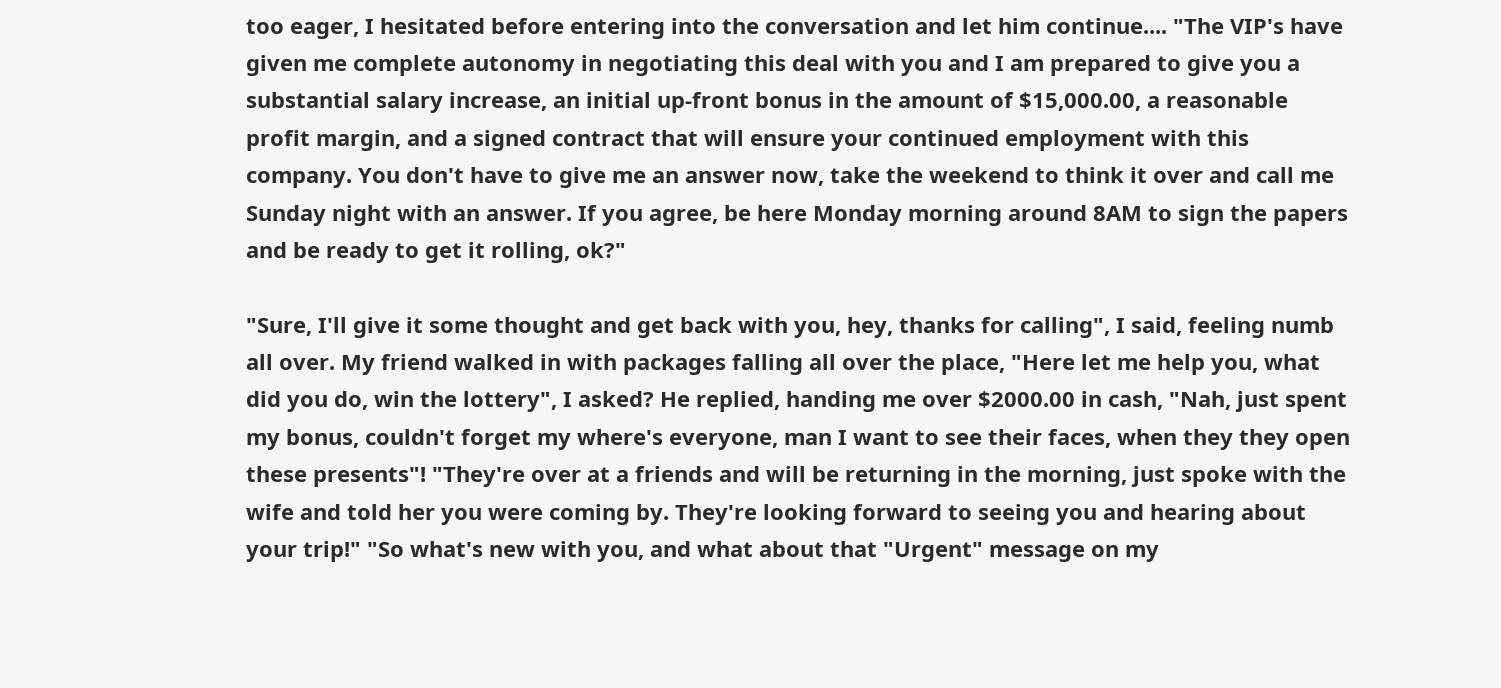too eager, I hesitated before entering into the conversation and let him continue.... "The VIP's have given me complete autonomy in negotiating this deal with you and I am prepared to give you a substantial salary increase, an initial up-front bonus in the amount of $15,000.00, a reasonable profit margin, and a signed contract that will ensure your continued employment with this company. You don't have to give me an answer now, take the weekend to think it over and call me Sunday night with an answer. If you agree, be here Monday morning around 8AM to sign the papers and be ready to get it rolling, ok?"

"Sure, I'll give it some thought and get back with you, hey, thanks for calling", I said, feeling numb all over. My friend walked in with packages falling all over the place, "Here let me help you, what did you do, win the lottery", I asked? He replied, handing me over $2000.00 in cash, "Nah, just spent my bonus, couldn't forget my where's everyone, man I want to see their faces, when they they open these presents"! "They're over at a friends and will be returning in the morning, just spoke with the wife and told her you were coming by. They're looking forward to seeing you and hearing about your trip!" "So what's new with you, and what about that "Urgent" message on my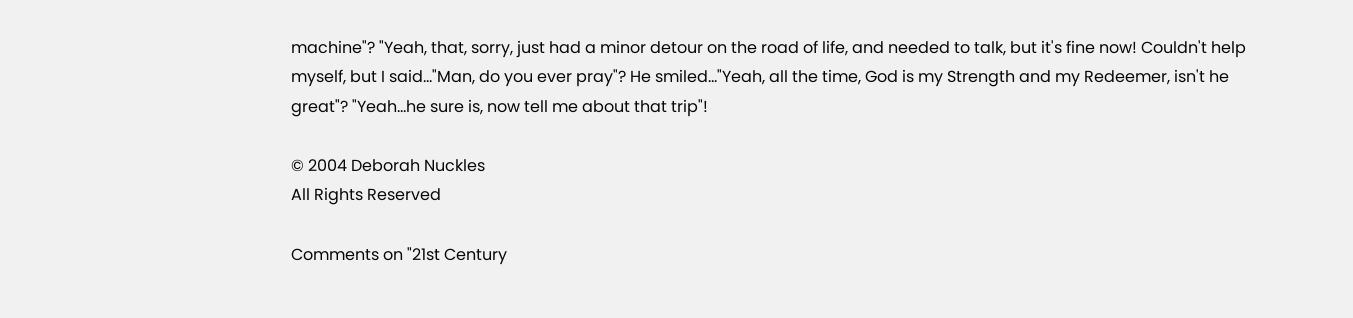machine"? "Yeah, that, sorry, just had a minor detour on the road of life, and needed to talk, but it's fine now! Couldn't help myself, but I said..."Man, do you ever pray"? He smiled..."Yeah, all the time, God is my Strength and my Redeemer, isn't he great"? "Yeah...he sure is, now tell me about that trip"!

© 2004 Deborah Nuckles
All Rights Reserved

Comments on "21st Century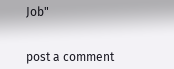Job"


post a comment